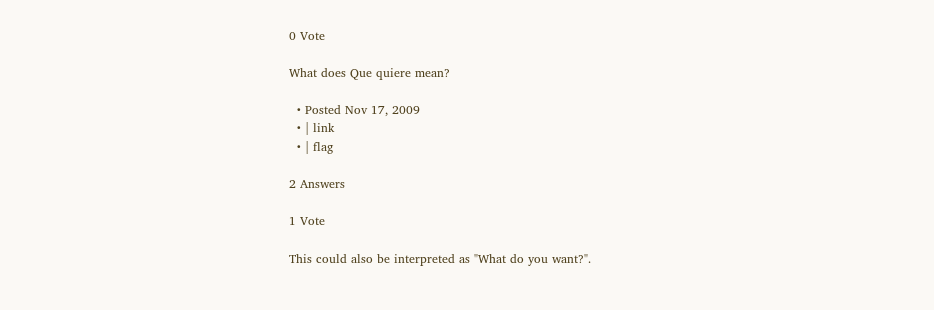0 Vote

What does Que quiere mean?

  • Posted Nov 17, 2009
  • | link
  • | flag

2 Answers

1 Vote

This could also be interpreted as "What do you want?".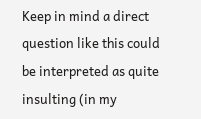Keep in mind a direct question like this could be interpreted as quite insulting (in my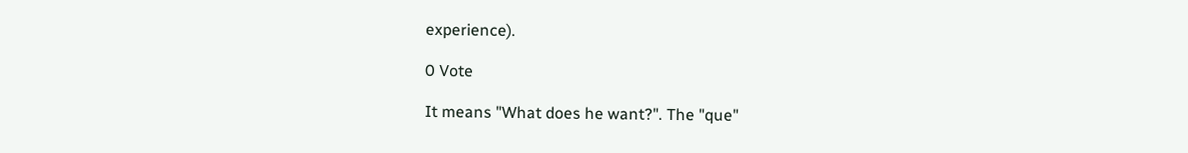experience).

0 Vote

It means "What does he want?". The "que"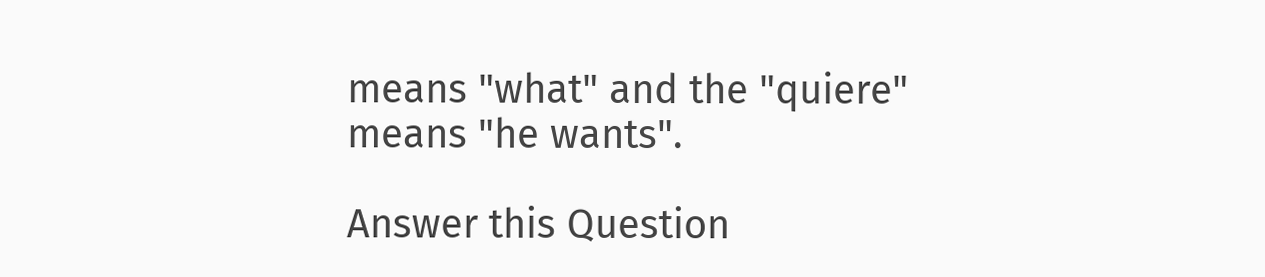means "what" and the "quiere" means "he wants".

Answer this Question